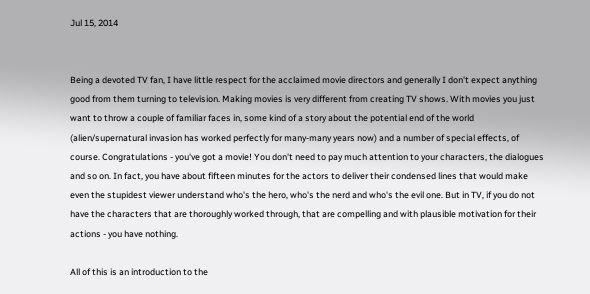Jul 15, 2014


Being a devoted TV fan, I have little respect for the acclaimed movie directors and generally I don't expect anything good from them turning to television. Making movies is very different from creating TV shows. With movies you just want to throw a couple of familiar faces in, some kind of a story about the potential end of the world (alien/supernatural invasion has worked perfectly for many-many years now) and a number of special effects, of course. Congratulations - you've got a movie! You don't need to pay much attention to your characters, the dialogues and so on. In fact, you have about fifteen minutes for the actors to deliver their condensed lines that would make even the stupidest viewer understand who's the hero, who's the nerd and who's the evil one. But in TV, if you do not have the characters that are thoroughly worked through, that are compelling and with plausible motivation for their actions - you have nothing.

All of this is an introduction to the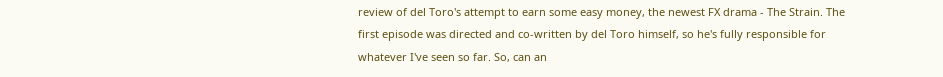review of del Toro's attempt to earn some easy money, the newest FX drama - The Strain. The first episode was directed and co-written by del Toro himself, so he's fully responsible for whatever I've seen so far. So, can an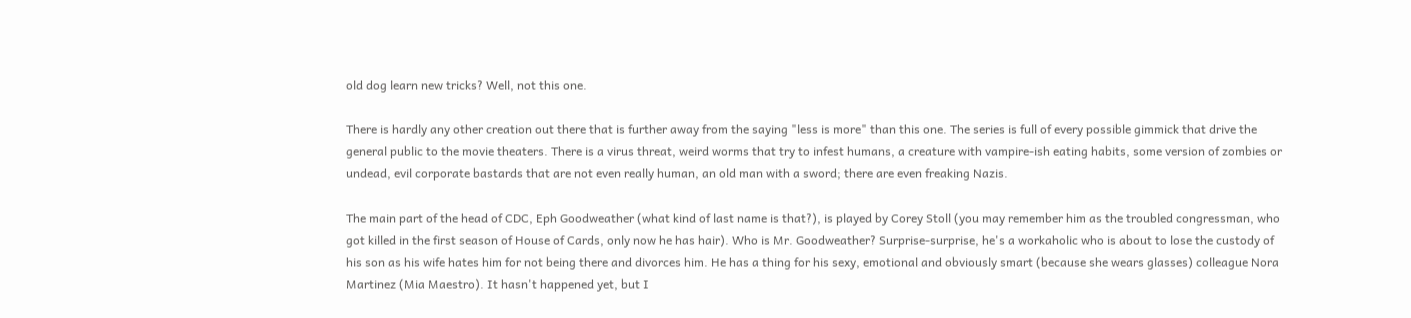old dog learn new tricks? Well, not this one.

There is hardly any other creation out there that is further away from the saying "less is more" than this one. The series is full of every possible gimmick that drive the general public to the movie theaters. There is a virus threat, weird worms that try to infest humans, a creature with vampire-ish eating habits, some version of zombies or undead, evil corporate bastards that are not even really human, an old man with a sword; there are even freaking Nazis.

The main part of the head of CDC, Eph Goodweather (what kind of last name is that?), is played by Corey Stoll (you may remember him as the troubled congressman, who got killed in the first season of House of Cards, only now he has hair). Who is Mr. Goodweather? Surprise-surprise, he's a workaholic who is about to lose the custody of his son as his wife hates him for not being there and divorces him. He has a thing for his sexy, emotional and obviously smart (because she wears glasses) colleague Nora Martinez (Mia Maestro). It hasn't happened yet, but I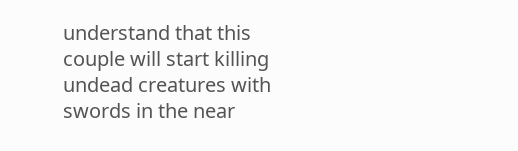understand that this couple will start killing undead creatures with swords in the near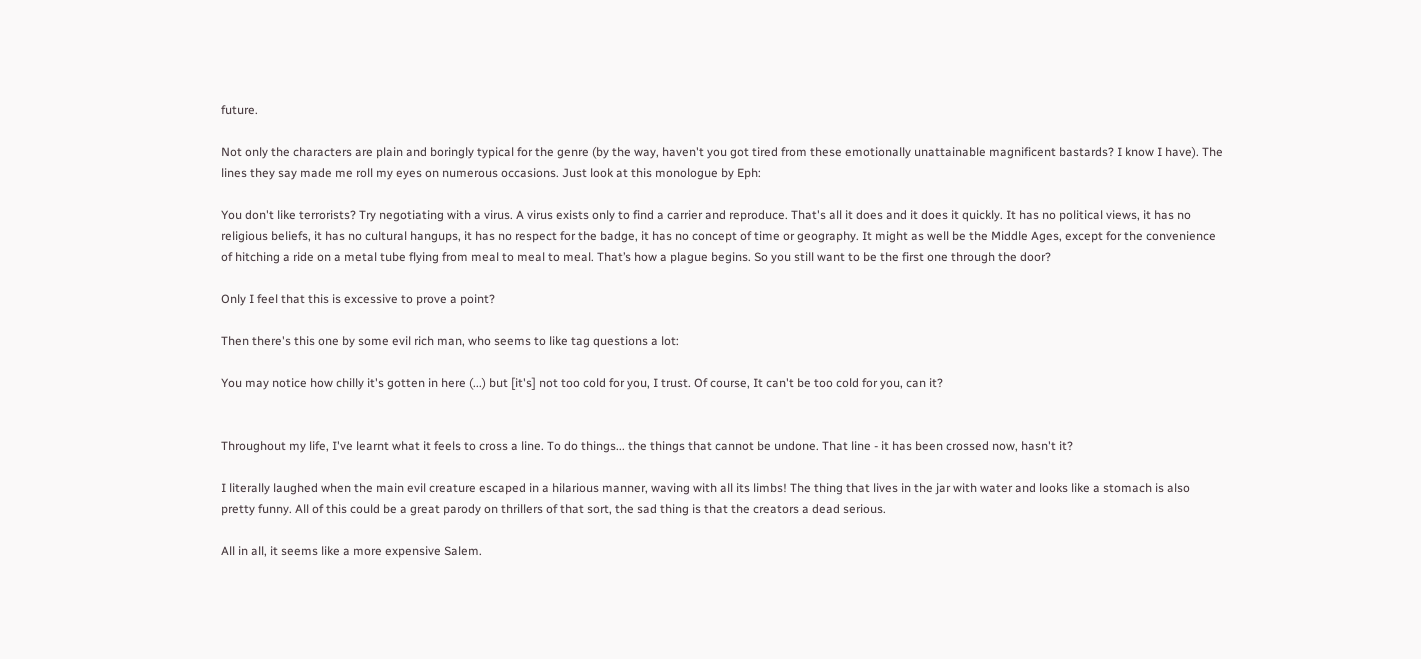future.

Not only the characters are plain and boringly typical for the genre (by the way, haven't you got tired from these emotionally unattainable magnificent bastards? I know I have). The lines they say made me roll my eyes on numerous occasions. Just look at this monologue by Eph:

You don't like terrorists? Try negotiating with a virus. A virus exists only to find a carrier and reproduce. That's all it does and it does it quickly. It has no political views, it has no religious beliefs, it has no cultural hangups, it has no respect for the badge, it has no concept of time or geography. It might as well be the Middle Ages, except for the convenience of hitching a ride on a metal tube flying from meal to meal to meal. That’s how a plague begins. So you still want to be the first one through the door?

Only I feel that this is excessive to prove a point?

Then there's this one by some evil rich man, who seems to like tag questions a lot:

You may notice how chilly it's gotten in here (...) but [it's] not too cold for you, I trust. Of course, It can't be too cold for you, can it?


Throughout my life, I've learnt what it feels to cross a line. To do things... the things that cannot be undone. That line - it has been crossed now, hasn't it?

I literally laughed when the main evil creature escaped in a hilarious manner, waving with all its limbs! The thing that lives in the jar with water and looks like a stomach is also pretty funny. All of this could be a great parody on thrillers of that sort, the sad thing is that the creators a dead serious.

All in all, it seems like a more expensive Salem.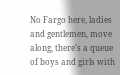No Fargo here, ladies and gentlemen, move along, there's a queue of boys and girls with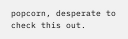popcorn, desperate to check this out.